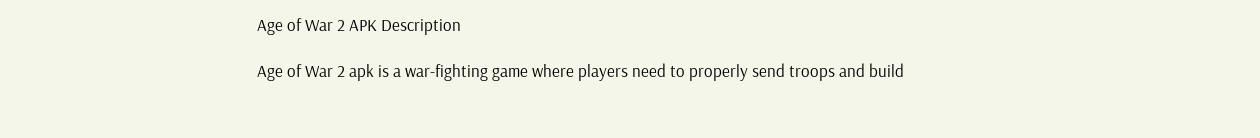Age of War 2 APK Description

Age of War 2 apk is a war-fighting game where players need to properly send troops and build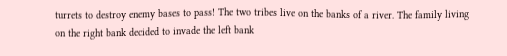turrets to destroy enemy bases to pass! The two tribes live on the banks of a river. The family living on the right bank decided to invade the left bank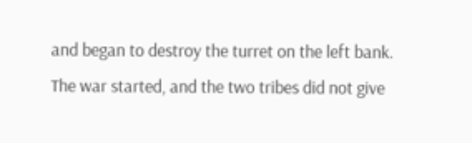and began to destroy the turret on the left bank. The war started, and the two tribes did not give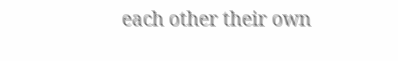each other their own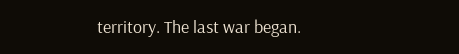territory. The last war began.